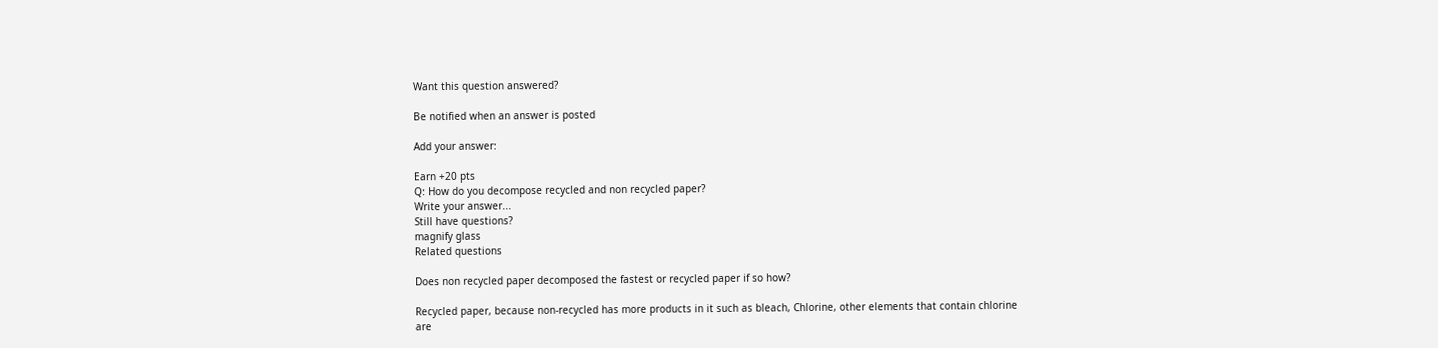Want this question answered?

Be notified when an answer is posted

Add your answer:

Earn +20 pts
Q: How do you decompose recycled and non recycled paper?
Write your answer...
Still have questions?
magnify glass
Related questions

Does non recycled paper decomposed the fastest or recycled paper if so how?

Recycled paper, because non-recycled has more products in it such as bleach, Chlorine, other elements that contain chlorine are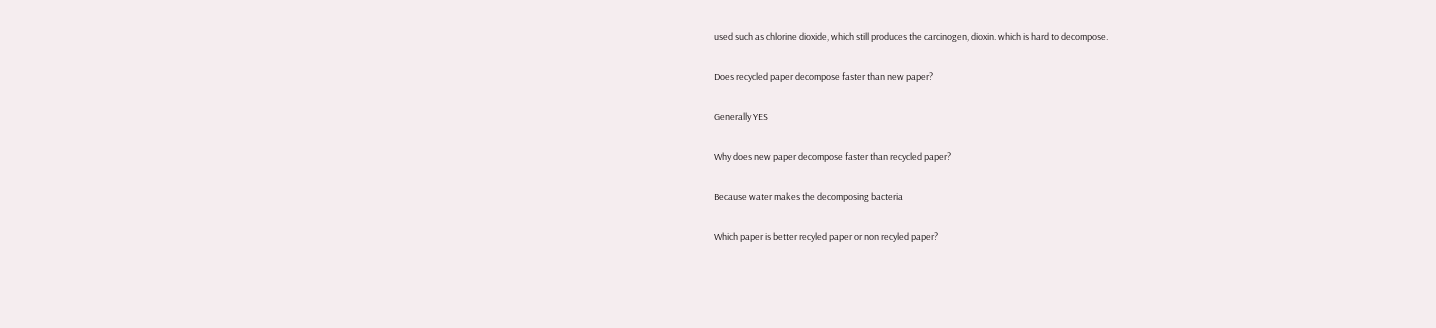used such as chlorine dioxide, which still produces the carcinogen, dioxin. which is hard to decompose.

Does recycled paper decompose faster than new paper?

Generally YES

Why does new paper decompose faster than recycled paper?

Because water makes the decomposing bacteria

Which paper is better recyled paper or non recyled paper?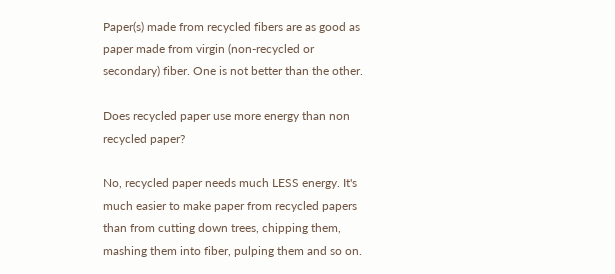Paper(s) made from recycled fibers are as good as paper made from virgin (non-recycled or secondary) fiber. One is not better than the other.

Does recycled paper use more energy than non recycled paper?

No, recycled paper needs much LESS energy. It's much easier to make paper from recycled papers than from cutting down trees, chipping them, mashing them into fiber, pulping them and so on.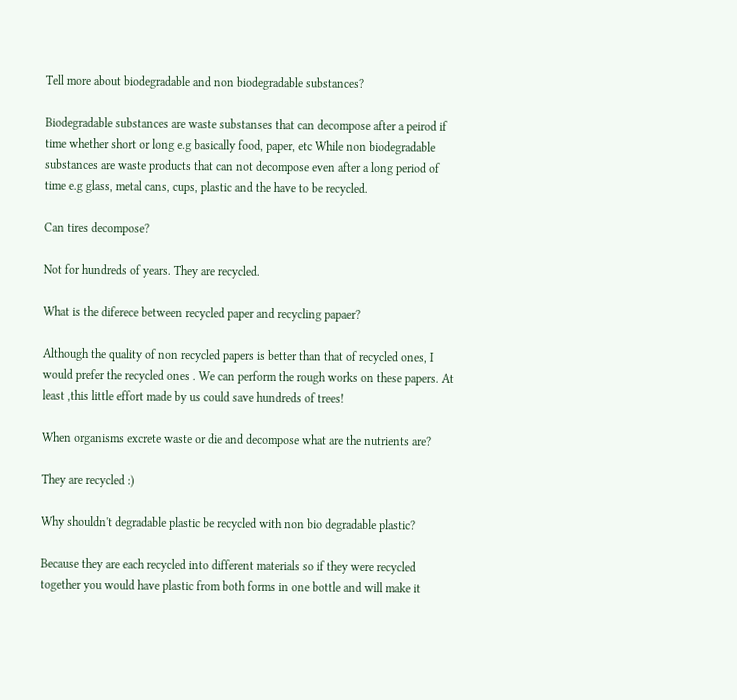Tell more about biodegradable and non biodegradable substances?

Biodegradable substances are waste substanses that can decompose after a peirod if time whether short or long e.g basically food, paper, etc While non biodegradable substances are waste products that can not decompose even after a long period of time e.g glass, metal cans, cups, plastic and the have to be recycled.

Can tires decompose?

Not for hundreds of years. They are recycled.

What is the diferece between recycled paper and recycling papaer?

Although the quality of non recycled papers is better than that of recycled ones, I would prefer the recycled ones . We can perform the rough works on these papers. At least ,this little effort made by us could save hundreds of trees!

When organisms excrete waste or die and decompose what are the nutrients are?

They are recycled :)

Why shouldn't degradable plastic be recycled with non bio degradable plastic?

Because they are each recycled into different materials so if they were recycled together you would have plastic from both forms in one bottle and will make it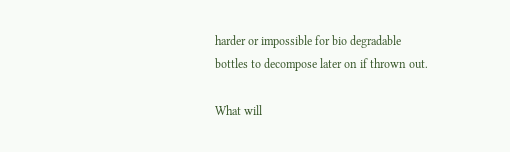harder or impossible for bio degradable bottles to decompose later on if thrown out.

What will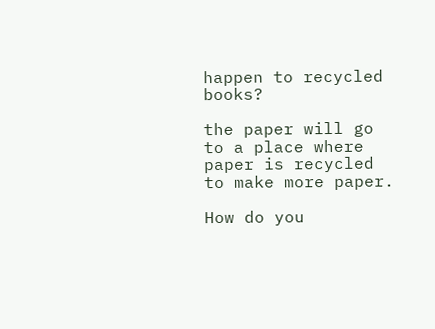happen to recycled books?

the paper will go to a place where paper is recycled to make more paper.

How do you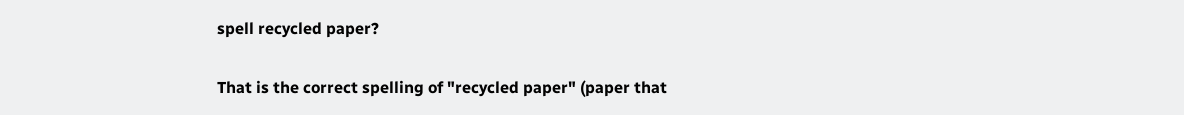spell recycled paper?

That is the correct spelling of "recycled paper" (paper that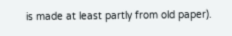is made at least partly from old paper).